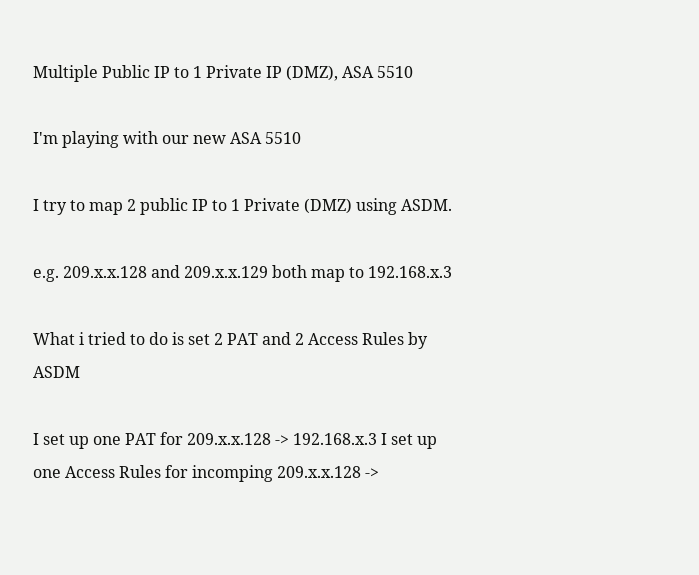Multiple Public IP to 1 Private IP (DMZ), ASA 5510

I'm playing with our new ASA 5510

I try to map 2 public IP to 1 Private (DMZ) using ASDM.

e.g. 209.x.x.128 and 209.x.x.129 both map to 192.168.x.3

What i tried to do is set 2 PAT and 2 Access Rules by ASDM

I set up one PAT for 209.x.x.128 -> 192.168.x.3 I set up one Access Rules for incomping 209.x.x.128 ->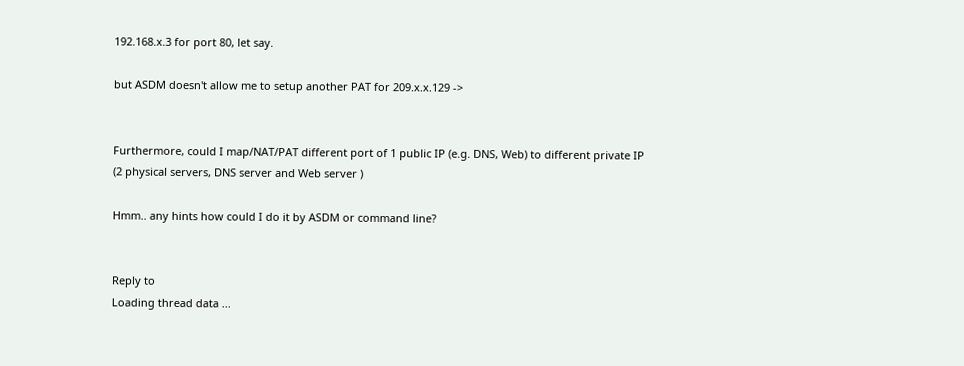192.168.x.3 for port 80, let say.

but ASDM doesn't allow me to setup another PAT for 209.x.x.129 ->


Furthermore, could I map/NAT/PAT different port of 1 public IP (e.g. DNS, Web) to different private IP (2 physical servers, DNS server and Web server )

Hmm.. any hints how could I do it by ASDM or command line?


Reply to
Loading thread data ...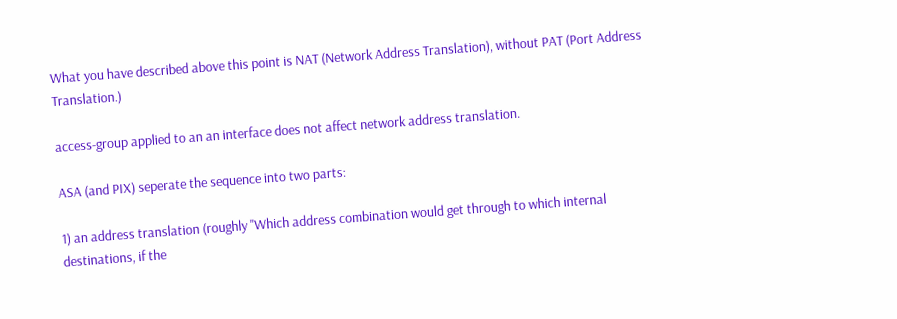What you have described above this point is NAT (Network Address Translation), without PAT (Port Address Translation.)

access-group applied to an an interface does not affect network address translation.

ASA (and PIX) seperate the sequence into two parts:

1) an address translation (roughly "Which address combination would get through to which internal destinations, if the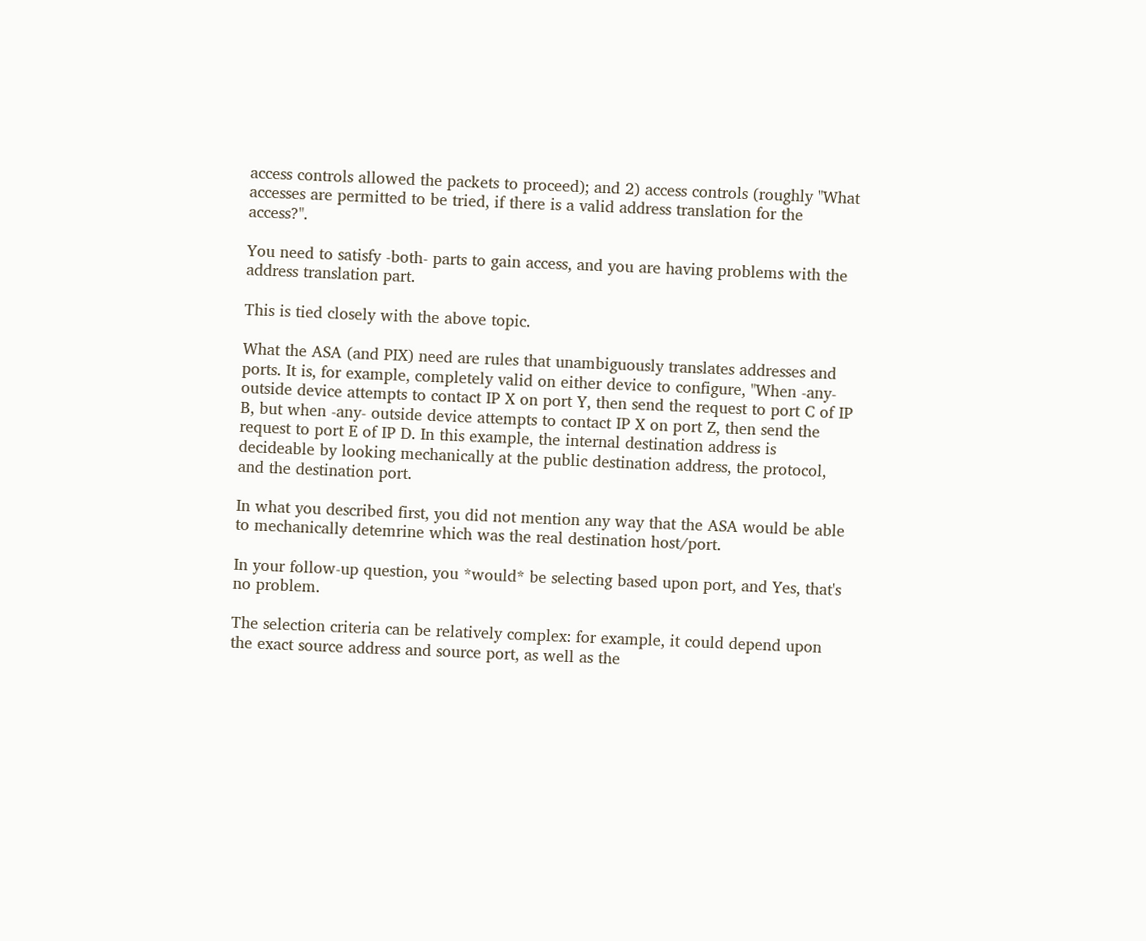access controls allowed the packets to proceed); and 2) access controls (roughly "What accesses are permitted to be tried, if there is a valid address translation for the access?".

You need to satisfy -both- parts to gain access, and you are having problems with the address translation part.

This is tied closely with the above topic.

What the ASA (and PIX) need are rules that unambiguously translates addresses and ports. It is, for example, completely valid on either device to configure, "When -any- outside device attempts to contact IP X on port Y, then send the request to port C of IP B, but when -any- outside device attempts to contact IP X on port Z, then send the request to port E of IP D. In this example, the internal destination address is decideable by looking mechanically at the public destination address, the protocol, and the destination port.

In what you described first, you did not mention any way that the ASA would be able to mechanically detemrine which was the real destination host/port.

In your follow-up question, you *would* be selecting based upon port, and Yes, that's no problem.

The selection criteria can be relatively complex: for example, it could depend upon the exact source address and source port, as well as the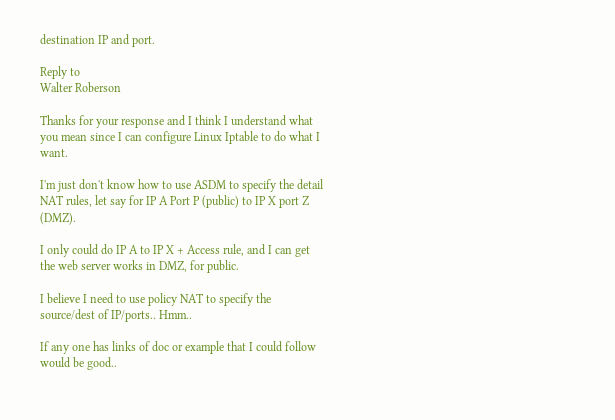destination IP and port.

Reply to
Walter Roberson

Thanks for your response and I think I understand what you mean since I can configure Linux Iptable to do what I want.

I'm just don't know how to use ASDM to specify the detail NAT rules, let say for IP A Port P (public) to IP X port Z (DMZ).

I only could do IP A to IP X + Access rule, and I can get the web server works in DMZ, for public.

I believe I need to use policy NAT to specify the source/dest of IP/ports.. Hmm..

If any one has links of doc or example that I could follow would be good..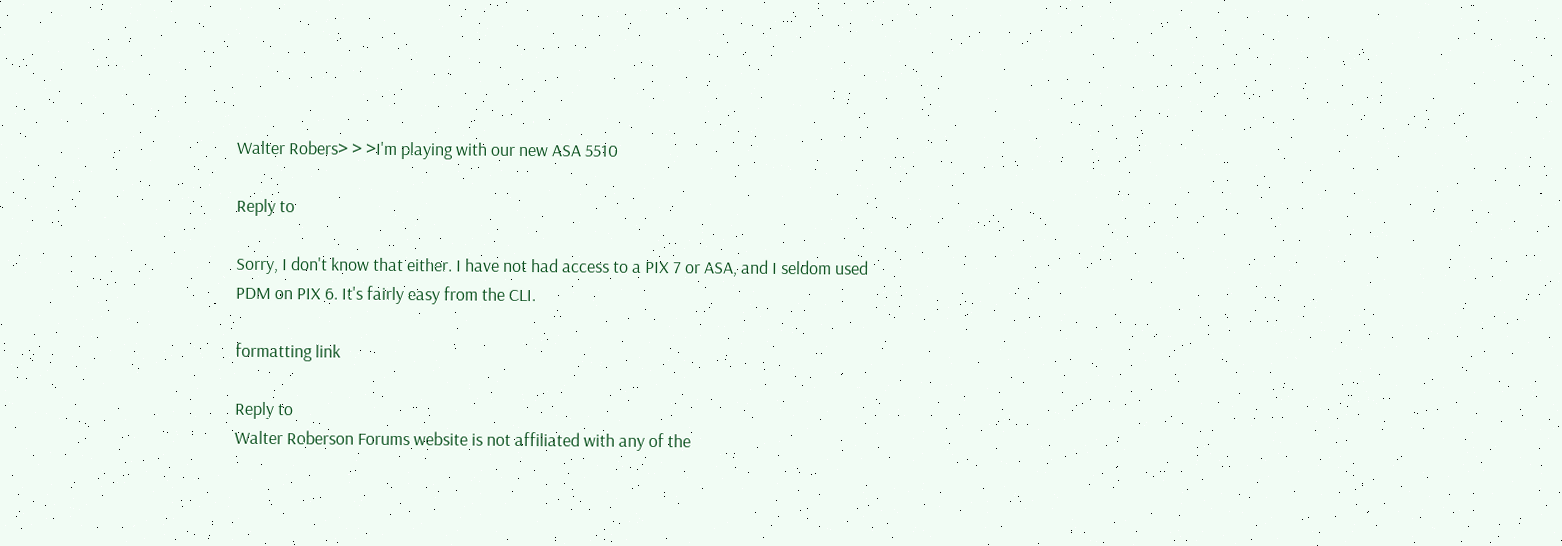Walter Robers> > >I'm playing with our new ASA 5510

Reply to

Sorry, I don't know that either. I have not had access to a PIX 7 or ASA, and I seldom used PDM on PIX 6. It's fairly easy from the CLI.

formatting link

Reply to
Walter Roberson Forums website is not affiliated with any of the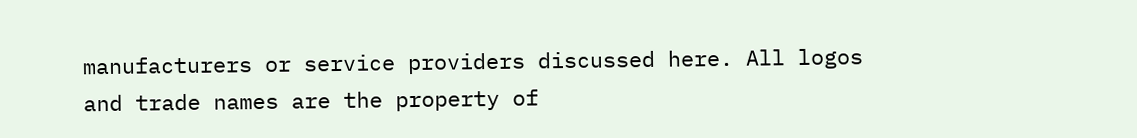manufacturers or service providers discussed here. All logos and trade names are the property of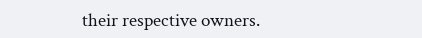their respective owners.